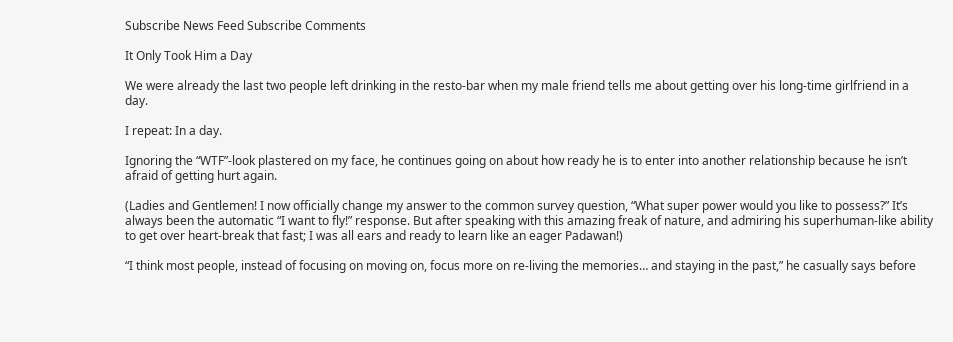Subscribe News Feed Subscribe Comments

It Only Took Him a Day

We were already the last two people left drinking in the resto-bar when my male friend tells me about getting over his long-time girlfriend in a day.

I repeat: In a day.

Ignoring the “WTF”-look plastered on my face, he continues going on about how ready he is to enter into another relationship because he isn’t afraid of getting hurt again.

(Ladies and Gentlemen! I now officially change my answer to the common survey question, “What super power would you like to possess?” It’s always been the automatic “I want to fly!” response. But after speaking with this amazing freak of nature, and admiring his superhuman-like ability to get over heart-break that fast; I was all ears and ready to learn like an eager Padawan!)

“I think most people, instead of focusing on moving on, focus more on re-living the memories… and staying in the past,” he casually says before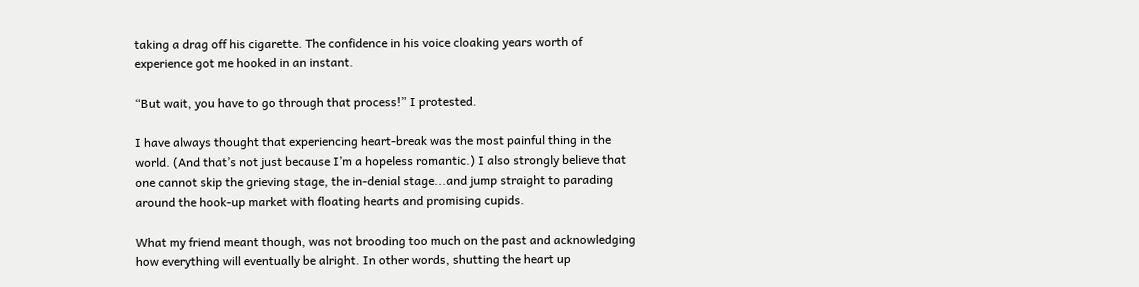taking a drag off his cigarette. The confidence in his voice cloaking years worth of experience got me hooked in an instant.

“But wait, you have to go through that process!” I protested.

I have always thought that experiencing heart-break was the most painful thing in the world. (And that’s not just because I’m a hopeless romantic.) I also strongly believe that one cannot skip the grieving stage, the in-denial stage...and jump straight to parading around the hook-up market with floating hearts and promising cupids.

What my friend meant though, was not brooding too much on the past and acknowledging how everything will eventually be alright. In other words, shutting the heart up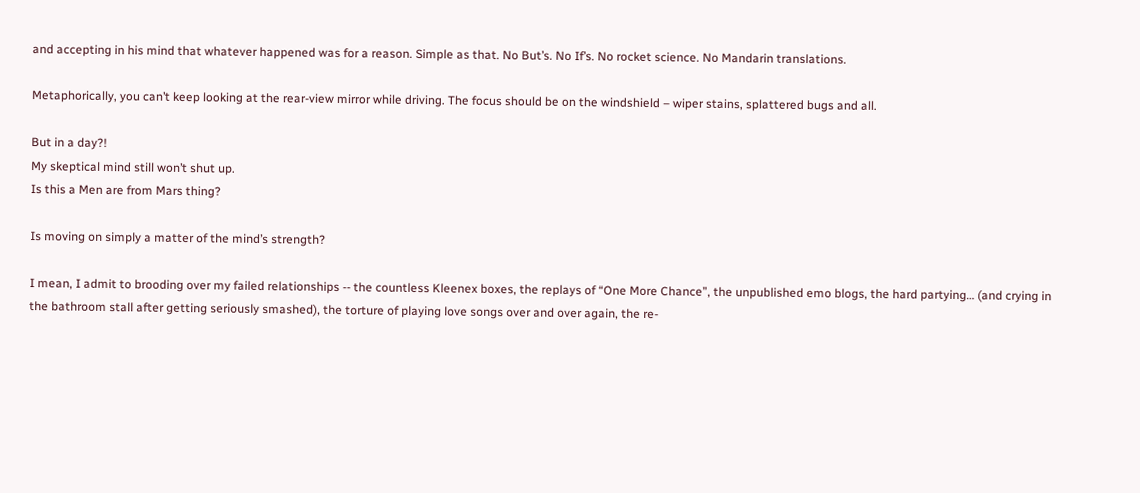and accepting in his mind that whatever happened was for a reason. Simple as that. No But’s. No If’s. No rocket science. No Mandarin translations.

Metaphorically, you can’t keep looking at the rear-view mirror while driving. The focus should be on the windshield – wiper stains, splattered bugs and all.

But in a day?!
My skeptical mind still won’t shut up.
Is this a Men are from Mars thing?

Is moving on simply a matter of the mind’s strength?

I mean, I admit to brooding over my failed relationships -- the countless Kleenex boxes, the replays of “One More Chance”, the unpublished emo blogs, the hard partying… (and crying in the bathroom stall after getting seriously smashed), the torture of playing love songs over and over again, the re-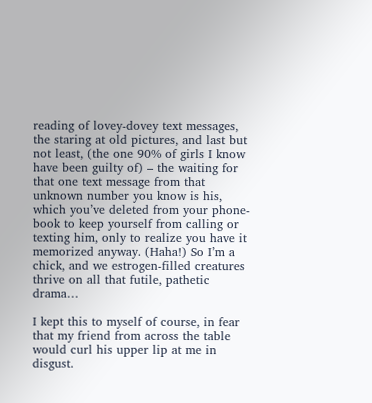reading of lovey-dovey text messages, the staring at old pictures, and last but not least, (the one 90% of girls I know have been guilty of) – the waiting for that one text message from that unknown number you know is his, which you’ve deleted from your phone-book to keep yourself from calling or texting him, only to realize you have it memorized anyway. (Haha!) So I’m a chick, and we estrogen-filled creatures thrive on all that futile, pathetic drama…

I kept this to myself of course, in fear that my friend from across the table would curl his upper lip at me in disgust.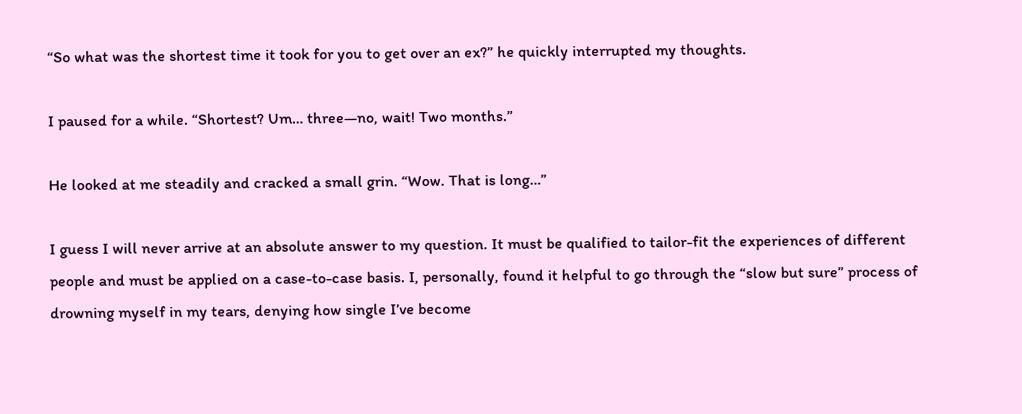“So what was the shortest time it took for you to get over an ex?” he quickly interrupted my thoughts.

I paused for a while. “Shortest? Um… three—no, wait! Two months.”

He looked at me steadily and cracked a small grin. “Wow. That is long…”

I guess I will never arrive at an absolute answer to my question. It must be qualified to tailor-fit the experiences of different people and must be applied on a case-to-case basis. I, personally, found it helpful to go through the “slow but sure” process of drowning myself in my tears, denying how single I’ve become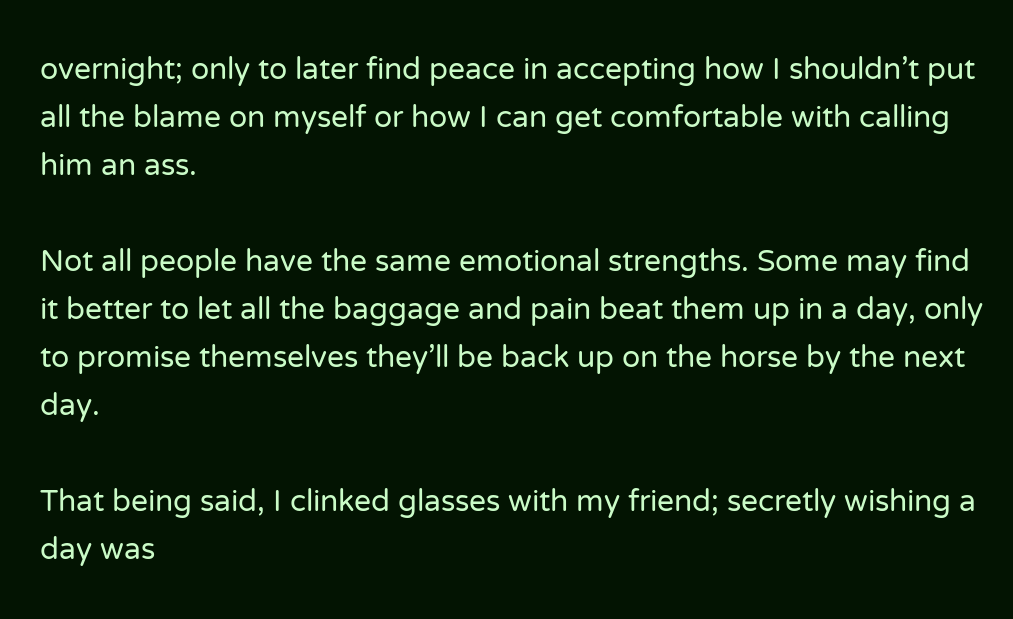overnight; only to later find peace in accepting how I shouldn’t put all the blame on myself or how I can get comfortable with calling him an ass.

Not all people have the same emotional strengths. Some may find it better to let all the baggage and pain beat them up in a day, only to promise themselves they’ll be back up on the horse by the next day.

That being said, I clinked glasses with my friend; secretly wishing a day was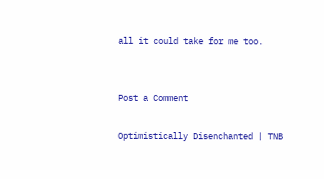all it could take for me too.


Post a Comment

Optimistically Disenchanted | TNB